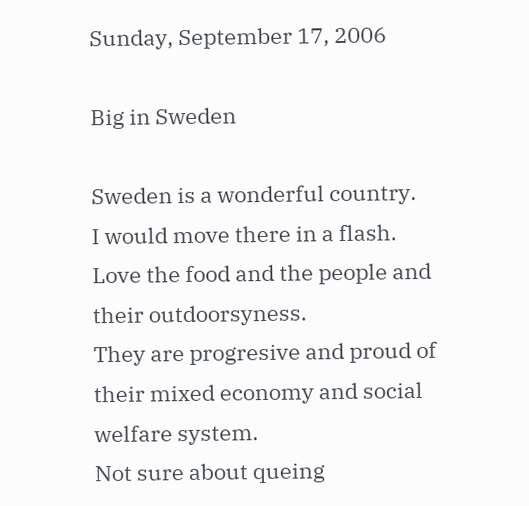Sunday, September 17, 2006

Big in Sweden

Sweden is a wonderful country.
I would move there in a flash.
Love the food and the people and their outdoorsyness.
They are progresive and proud of their mixed economy and social welfare system.
Not sure about queing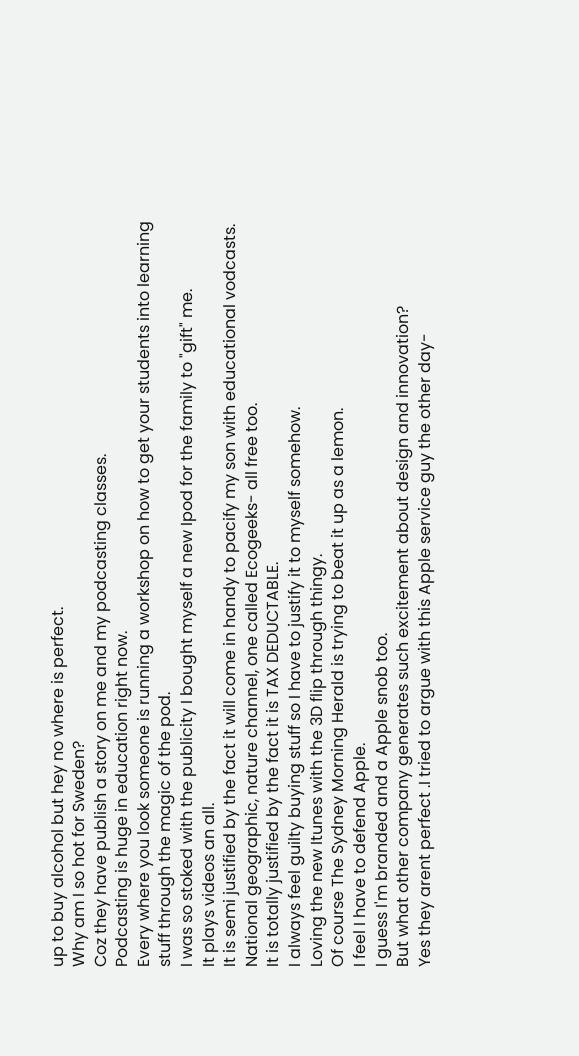up to buy alcohol but hey no where is perfect.
Why am I so hot for Sweden?
Coz they have publish a story on me and my podcasting classes.
Podcasting is huge in education right now.
Every where you look someone is running a workshop on how to get your students into learning stuff through the magic of the pod.
I was so stoked with the publicity I bought myself a new Ipod for the family to "gift" me.
It plays videos an all.
It is semi justified by the fact it will come in handy to pacify my son with educational vodcasts.
National geographic, nature channel, one called Ecogeeks- all free too.
It is totally justified by the fact it is TAX DEDUCTABLE.
I always feel guilty buying stuff so I have to justify it to myself somehow.
Loving the new Itunes with the 3D flip through thingy.
Of course The Sydney Morning Herald is trying to beat it up as a lemon.
I feel I have to defend Apple.
I guess I'm branded and a Apple snob too.
But what other company generates such excitement about design and innovation?
Yes they arent perfect .I tried to argue with this Apple service guy the other day-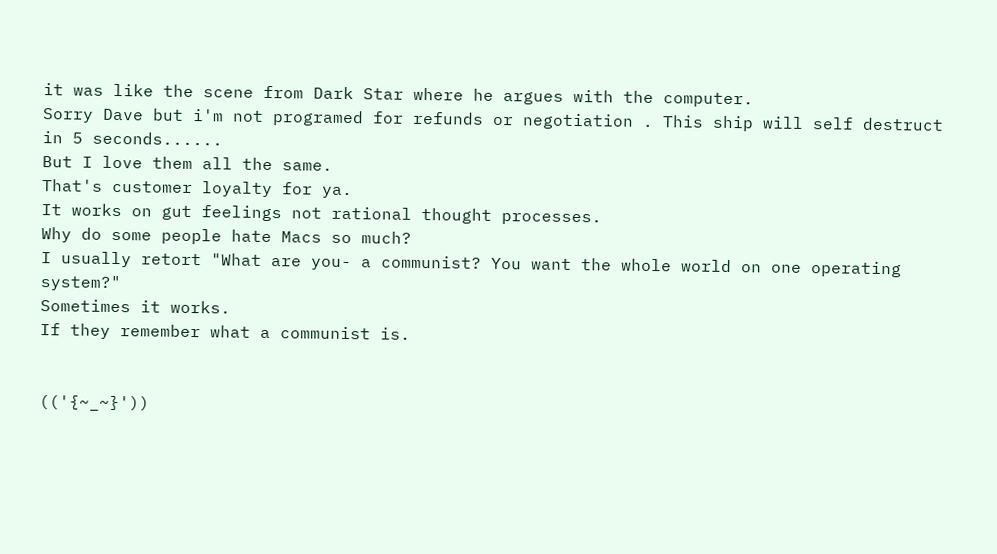it was like the scene from Dark Star where he argues with the computer.
Sorry Dave but i'm not programed for refunds or negotiation . This ship will self destruct in 5 seconds......
But I love them all the same.
That's customer loyalty for ya.
It works on gut feelings not rational thought processes.
Why do some people hate Macs so much?
I usually retort "What are you- a communist? You want the whole world on one operating system?"
Sometimes it works.
If they remember what a communist is.


(('{~_~}'))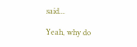said...

Yeah, why do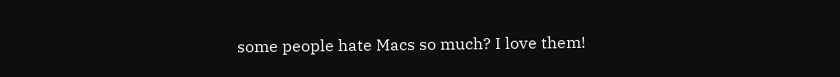some people hate Macs so much? I love them!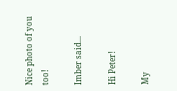Nice photo of you too!

Imber said...

Hi Peter!

My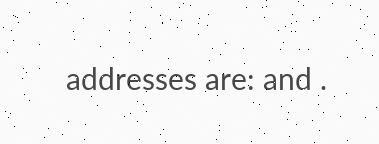addresses are: and .